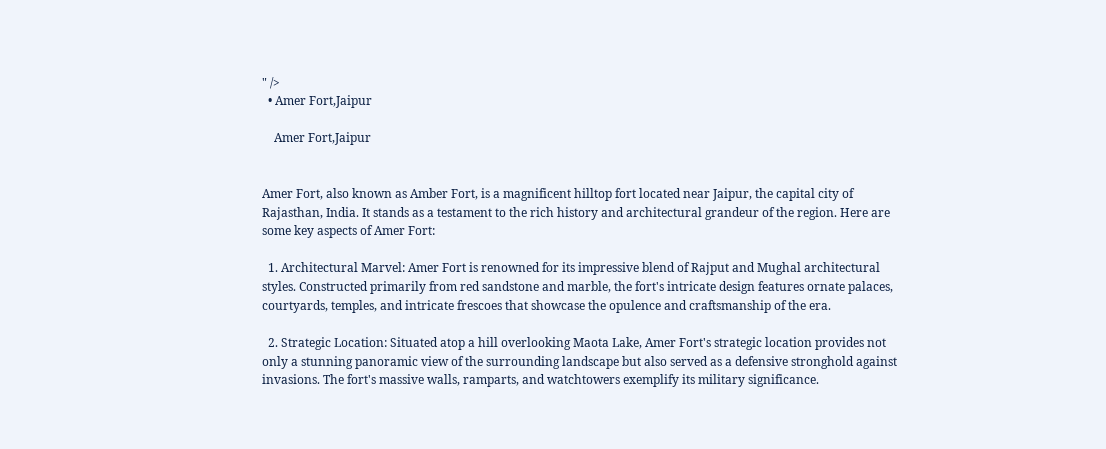" />
  • Amer Fort,Jaipur

    Amer Fort,Jaipur


Amer Fort, also known as Amber Fort, is a magnificent hilltop fort located near Jaipur, the capital city of Rajasthan, India. It stands as a testament to the rich history and architectural grandeur of the region. Here are some key aspects of Amer Fort:

  1. Architectural Marvel: Amer Fort is renowned for its impressive blend of Rajput and Mughal architectural styles. Constructed primarily from red sandstone and marble, the fort's intricate design features ornate palaces, courtyards, temples, and intricate frescoes that showcase the opulence and craftsmanship of the era.

  2. Strategic Location: Situated atop a hill overlooking Maota Lake, Amer Fort's strategic location provides not only a stunning panoramic view of the surrounding landscape but also served as a defensive stronghold against invasions. The fort's massive walls, ramparts, and watchtowers exemplify its military significance.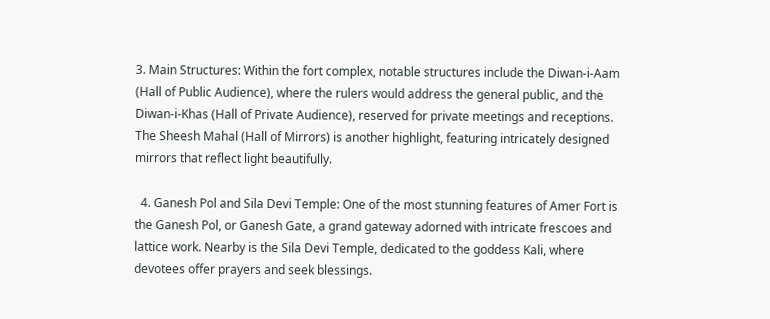3. Main Structures: Within the fort complex, notable structures include the Diwan-i-Aam (Hall of Public Audience), where the rulers would address the general public, and the Diwan-i-Khas (Hall of Private Audience), reserved for private meetings and receptions. The Sheesh Mahal (Hall of Mirrors) is another highlight, featuring intricately designed mirrors that reflect light beautifully.

  4. Ganesh Pol and Sila Devi Temple: One of the most stunning features of Amer Fort is the Ganesh Pol, or Ganesh Gate, a grand gateway adorned with intricate frescoes and lattice work. Nearby is the Sila Devi Temple, dedicated to the goddess Kali, where devotees offer prayers and seek blessings.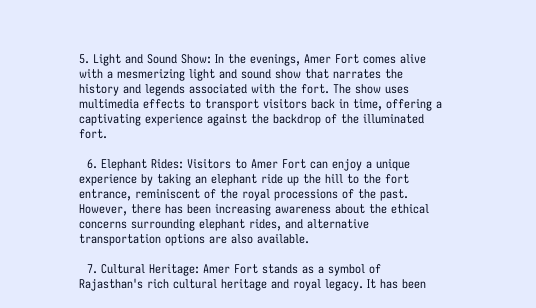5. Light and Sound Show: In the evenings, Amer Fort comes alive with a mesmerizing light and sound show that narrates the history and legends associated with the fort. The show uses multimedia effects to transport visitors back in time, offering a captivating experience against the backdrop of the illuminated fort.

  6. Elephant Rides: Visitors to Amer Fort can enjoy a unique experience by taking an elephant ride up the hill to the fort entrance, reminiscent of the royal processions of the past. However, there has been increasing awareness about the ethical concerns surrounding elephant rides, and alternative transportation options are also available.

  7. Cultural Heritage: Amer Fort stands as a symbol of Rajasthan's rich cultural heritage and royal legacy. It has been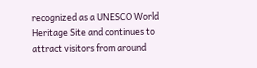recognized as a UNESCO World Heritage Site and continues to attract visitors from around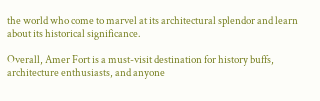the world who come to marvel at its architectural splendor and learn about its historical significance.

Overall, Amer Fort is a must-visit destination for history buffs, architecture enthusiasts, and anyone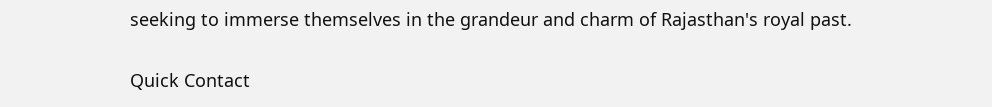seeking to immerse themselves in the grandeur and charm of Rajasthan's royal past.

Quick Contact